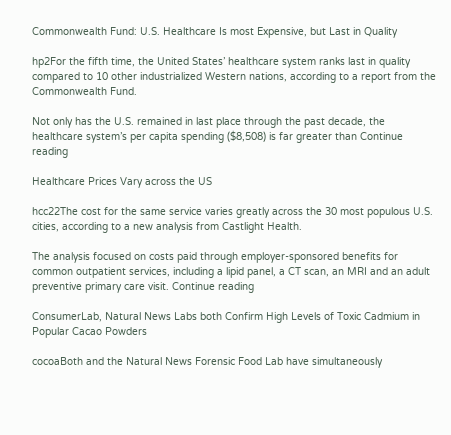Commonwealth Fund: U.S. Healthcare Is most Expensive, but Last in Quality

hp2For the fifth time, the United States’ healthcare system ranks last in quality compared to 10 other industrialized Western nations, according to a report from the Commonwealth Fund.

Not only has the U.S. remained in last place through the past decade, the healthcare system’s per capita spending ($8,508) is far greater than Continue reading

Healthcare Prices Vary across the US

hcc22The cost for the same service varies greatly across the 30 most populous U.S. cities, according to a new analysis from Castlight Health.

The analysis focused on costs paid through employer-sponsored benefits for common outpatient services, including a lipid panel, a CT scan, an MRI and an adult preventive primary care visit. Continue reading

ConsumerLab, Natural News Labs both Confirm High Levels of Toxic Cadmium in Popular Cacao Powders

cocoaBoth and the Natural News Forensic Food Lab have simultaneously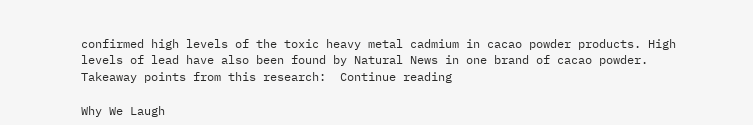confirmed high levels of the toxic heavy metal cadmium in cacao powder products. High levels of lead have also been found by Natural News in one brand of cacao powder. Takeaway points from this research:  Continue reading

Why We Laugh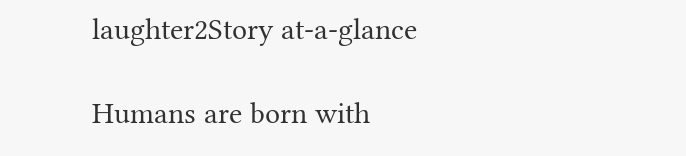laughter2Story at-a-glance

Humans are born with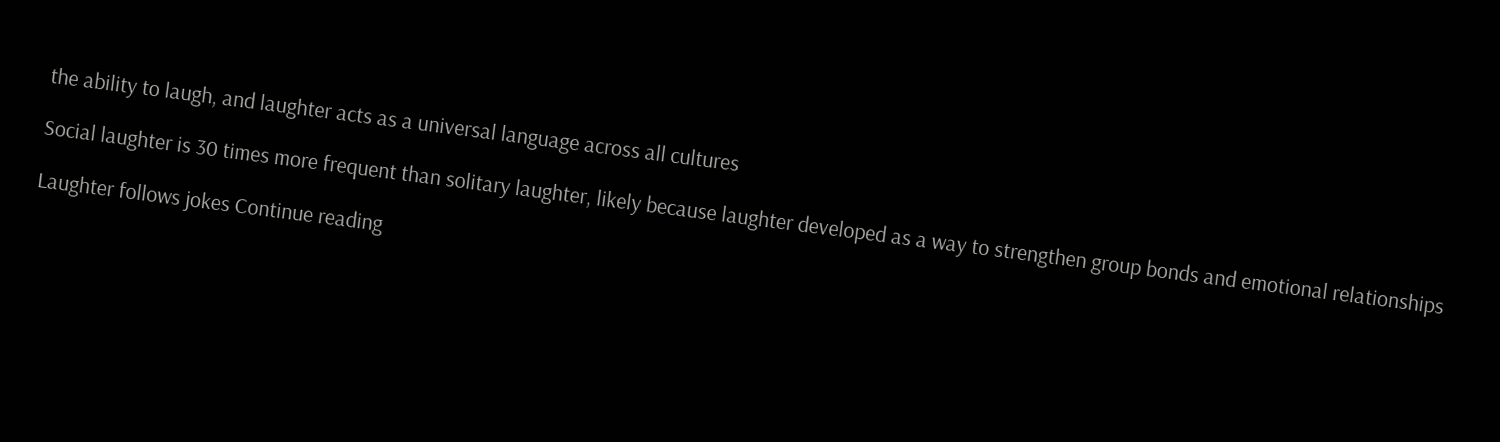the ability to laugh, and laughter acts as a universal language across all cultures

Social laughter is 30 times more frequent than solitary laughter, likely because laughter developed as a way to strengthen group bonds and emotional relationships

Laughter follows jokes Continue reading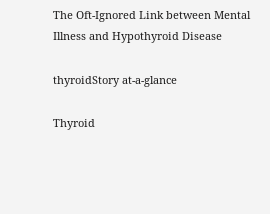The Oft-Ignored Link between Mental Illness and Hypothyroid Disease

thyroidStory at-a-glance

Thyroid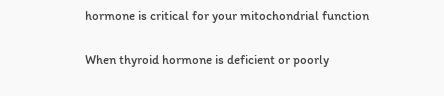hormone is critical for your mitochondrial function

When thyroid hormone is deficient or poorly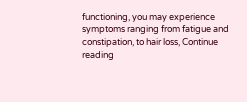functioning, you may experience symptoms ranging from fatigue and constipation, to hair loss, Continue reading